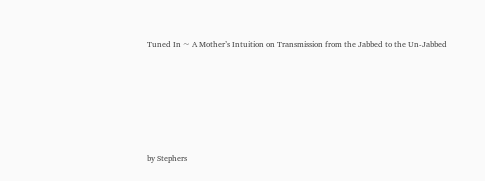Tuned In ~ A Mother’s Intuition on Transmission from the Jabbed to the Un-Jabbed






by Stephers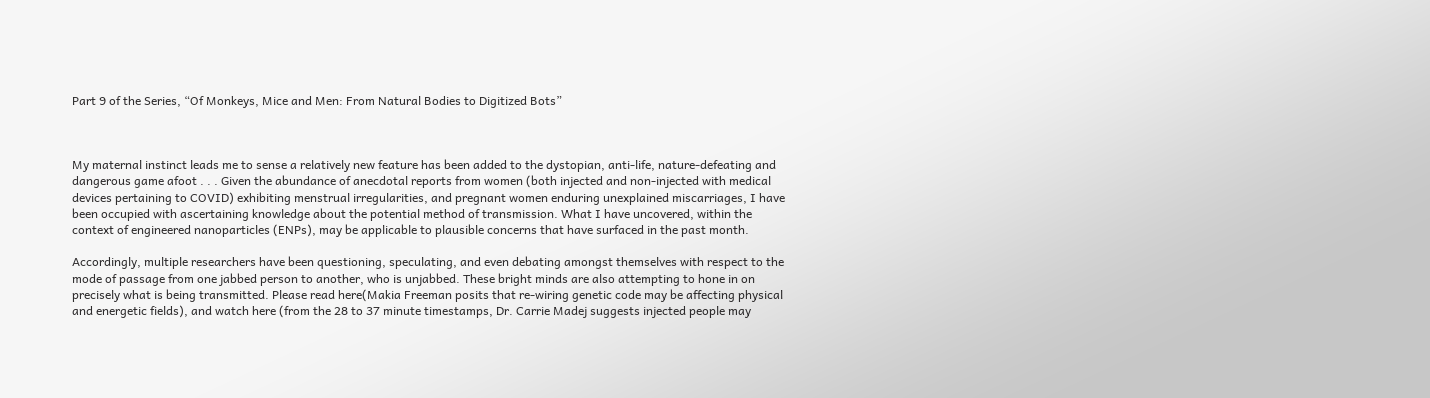Part 9 of the Series, “Of Monkeys, Mice and Men: From Natural Bodies to Digitized Bots”



My maternal instinct leads me to sense a relatively new feature has been added to the dystopian, anti-life, nature-defeating and dangerous game afoot . . . Given the abundance of anecdotal reports from women (both injected and non-injected with medical devices pertaining to COVID) exhibiting menstrual irregularities, and pregnant women enduring unexplained miscarriages, I have been occupied with ascertaining knowledge about the potential method of transmission. What I have uncovered, within the context of engineered nanoparticles (ENPs), may be applicable to plausible concerns that have surfaced in the past month.

Accordingly, multiple researchers have been questioning, speculating, and even debating amongst themselves with respect to the mode of passage from one jabbed person to another, who is unjabbed. These bright minds are also attempting to hone in on precisely what is being transmitted. Please read here(Makia Freeman posits that re-wiring genetic code may be affecting physical and energetic fields), and watch here (from the 28 to 37 minute timestamps, Dr. Carrie Madej suggests injected people may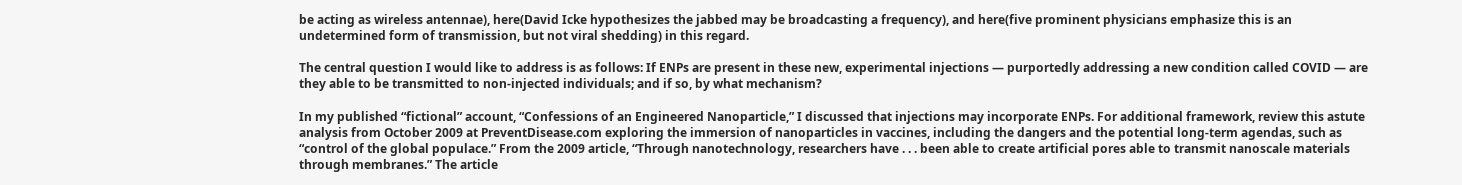be acting as wireless antennae), here(David Icke hypothesizes the jabbed may be broadcasting a frequency), and here(five prominent physicians emphasize this is an undetermined form of transmission, but not viral shedding) in this regard.

The central question I would like to address is as follows: If ENPs are present in these new, experimental injections — purportedly addressing a new condition called COVID — are they able to be transmitted to non-injected individuals; and if so, by what mechanism?

In my published “fictional” account, “Confessions of an Engineered Nanoparticle,” I discussed that injections may incorporate ENPs. For additional framework, review this astute analysis from October 2009 at PreventDisease.com exploring the immersion of nanoparticles in vaccines, including the dangers and the potential long-term agendas, such as “control of the global populace.” From the 2009 article, “Through nanotechnology, researchers have . . . been able to create artificial pores able to transmit nanoscale materials through membranes.” The article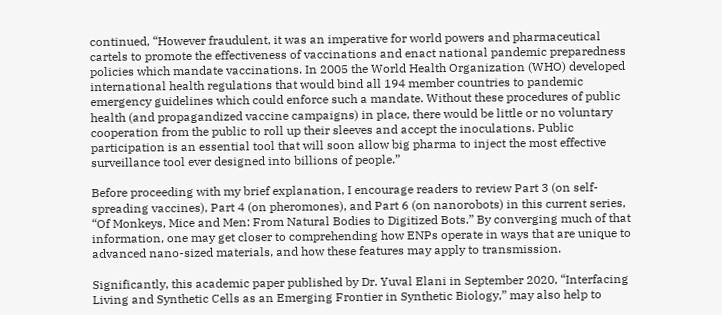continued, “However fraudulent, it was an imperative for world powers and pharmaceutical cartels to promote the effectiveness of vaccinations and enact national pandemic preparedness policies which mandate vaccinations. In 2005 the World Health Organization (WHO) developed international health regulations that would bind all 194 member countries to pandemic emergency guidelines which could enforce such a mandate. Without these procedures of public health (and propagandized vaccine campaigns) in place, there would be little or no voluntary cooperation from the public to roll up their sleeves and accept the inoculations. Public participation is an essential tool that will soon allow big pharma to inject the most effective surveillance tool ever designed into billions of people.”

Before proceeding with my brief explanation, I encourage readers to review Part 3 (on self-spreading vaccines), Part 4 (on pheromones), and Part 6 (on nanorobots) in this current series, “Of Monkeys, Mice and Men: From Natural Bodies to Digitized Bots.” By converging much of that information, one may get closer to comprehending how ENPs operate in ways that are unique to advanced nano-sized materials, and how these features may apply to transmission.

Significantly, this academic paper published by Dr. Yuval Elani in September 2020, “Interfacing Living and Synthetic Cells as an Emerging Frontier in Synthetic Biology,” may also help to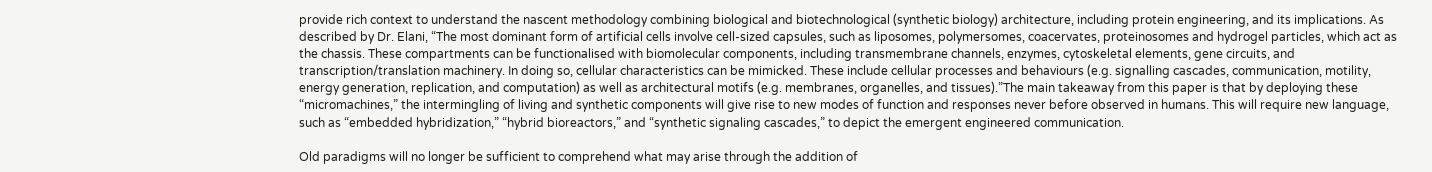provide rich context to understand the nascent methodology combining biological and biotechnological (synthetic biology) architecture, including protein engineering, and its implications. As described by Dr. Elani, “The most dominant form of artificial cells involve cell‐sized capsules, such as liposomes, polymersomes, coacervates, proteinosomes and hydrogel particles, which act as the chassis. These compartments can be functionalised with biomolecular components, including transmembrane channels, enzymes, cytoskeletal elements, gene circuits, and transcription/translation machinery. In doing so, cellular characteristics can be mimicked. These include cellular processes and behaviours (e.g. signalling cascades, communication, motility, energy generation, replication, and computation) as well as architectural motifs (e.g. membranes, organelles, and tissues).”The main takeaway from this paper is that by deploying these “micromachines,” the intermingling of living and synthetic components will give rise to new modes of function and responses never before observed in humans. This will require new language, such as “embedded hybridization,” “hybrid bioreactors,” and “synthetic signaling cascades,” to depict the emergent engineered communication.

Old paradigms will no longer be sufficient to comprehend what may arise through the addition of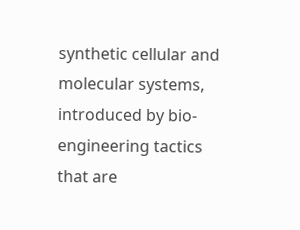synthetic cellular and molecular systems, introduced by bio-engineering tactics that are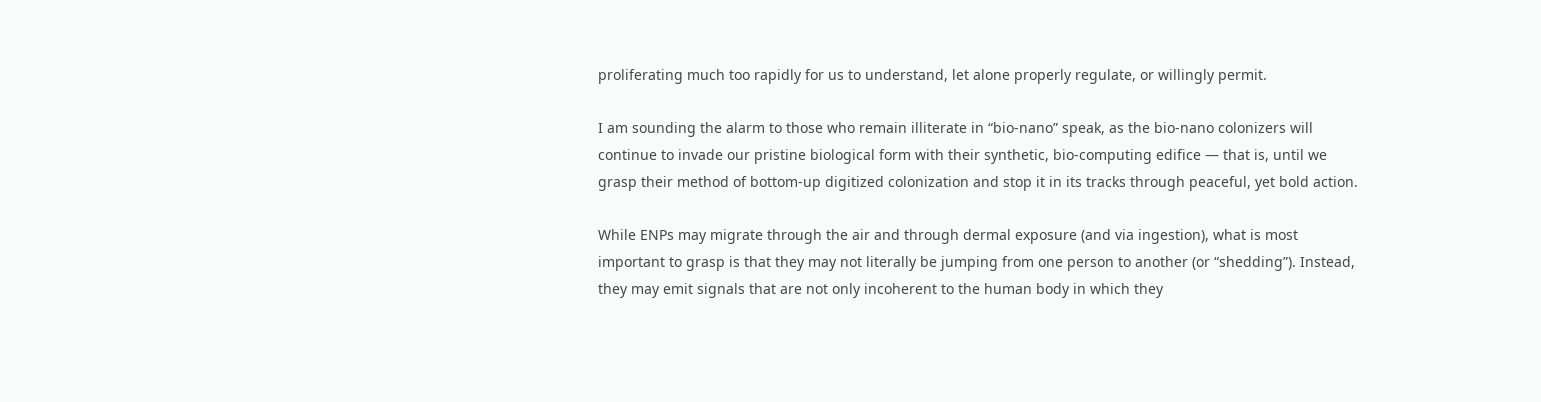proliferating much too rapidly for us to understand, let alone properly regulate, or willingly permit.

I am sounding the alarm to those who remain illiterate in “bio-nano” speak, as the bio-nano colonizers will continue to invade our pristine biological form with their synthetic, bio-computing edifice — that is, until we grasp their method of bottom-up digitized colonization and stop it in its tracks through peaceful, yet bold action.

While ENPs may migrate through the air and through dermal exposure (and via ingestion), what is most important to grasp is that they may not literally be jumping from one person to another (or “shedding”). Instead, they may emit signals that are not only incoherent to the human body in which they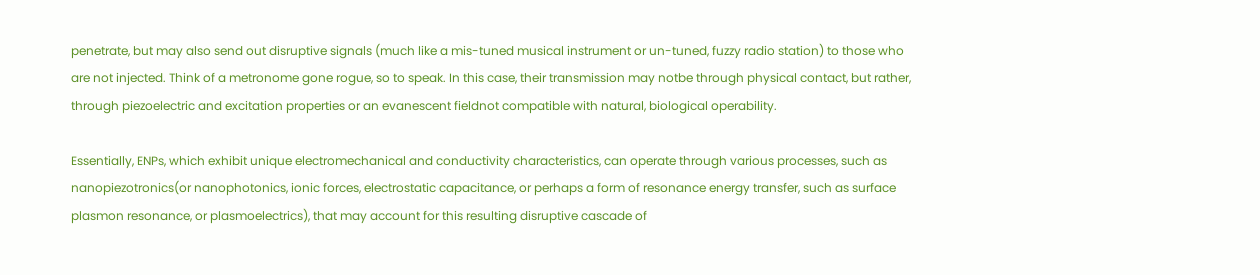penetrate, but may also send out disruptive signals (much like a mis-tuned musical instrument or un-tuned, fuzzy radio station) to those who are not injected. Think of a metronome gone rogue, so to speak. In this case, their transmission may notbe through physical contact, but rather, through piezoelectric and excitation properties or an evanescent fieldnot compatible with natural, biological operability.

Essentially, ENPs, which exhibit unique electromechanical and conductivity characteristics, can operate through various processes, such as nanopiezotronics(or nanophotonics, ionic forces, electrostatic capacitance, or perhaps a form of resonance energy transfer, such as surface plasmon resonance, or plasmoelectrics), that may account for this resulting disruptive cascade of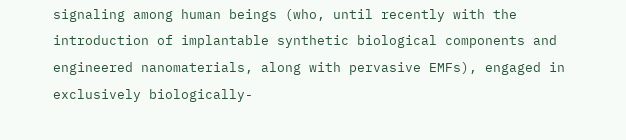signaling among human beings (who, until recently with the introduction of implantable synthetic biological components and engineered nanomaterials, along with pervasive EMFs), engaged in exclusively biologically-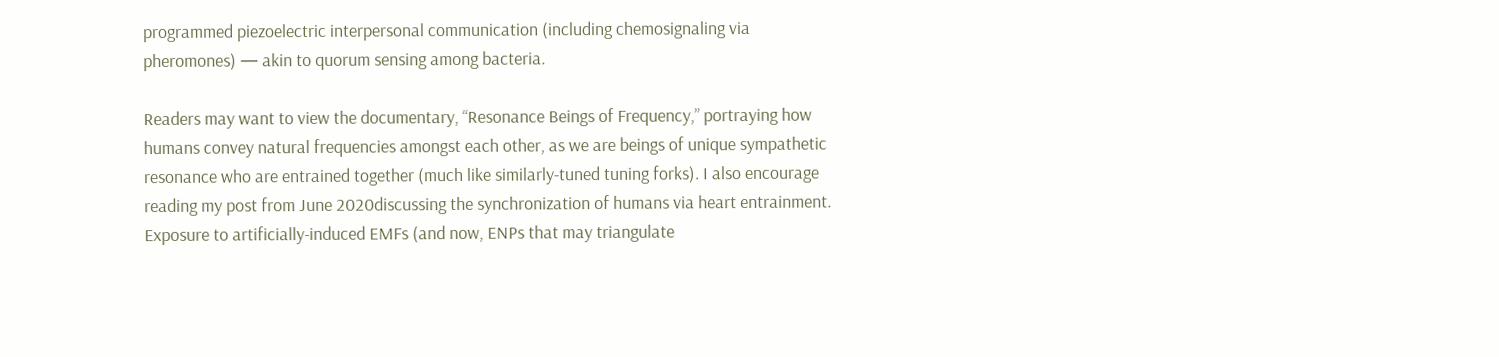programmed piezoelectric interpersonal communication (including chemosignaling via pheromones) — akin to quorum sensing among bacteria.

Readers may want to view the documentary, “Resonance Beings of Frequency,” portraying how humans convey natural frequencies amongst each other, as we are beings of unique sympathetic resonance who are entrained together (much like similarly-tuned tuning forks). I also encourage reading my post from June 2020discussing the synchronization of humans via heart entrainment. Exposure to artificially-induced EMFs (and now, ENPs that may triangulate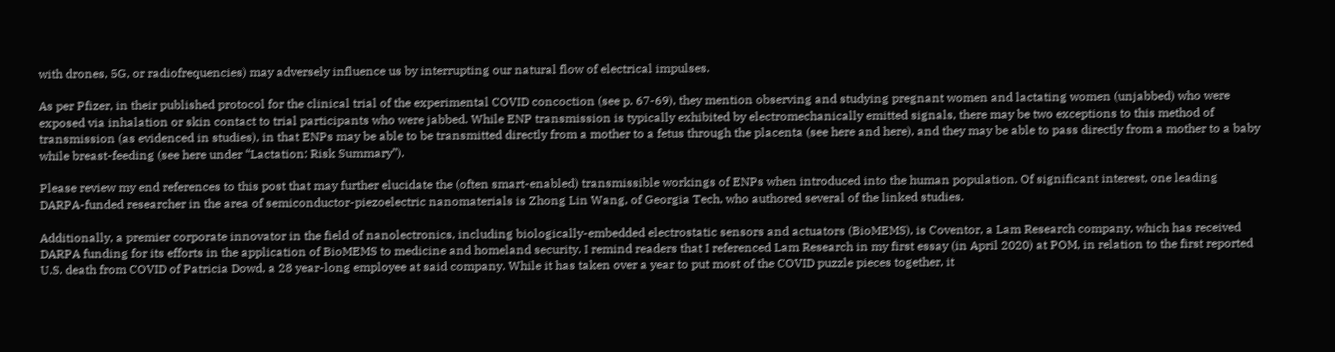with drones, 5G, or radiofrequencies) may adversely influence us by interrupting our natural flow of electrical impulses.

As per Pfizer, in their published protocol for the clinical trial of the experimental COVID concoction (see p. 67-69), they mention observing and studying pregnant women and lactating women (unjabbed) who were exposed via inhalation or skin contact to trial participants who were jabbed. While ENP transmission is typically exhibited by electromechanically emitted signals, there may be two exceptions to this method of transmission (as evidenced in studies), in that ENPs may be able to be transmitted directly from a mother to a fetus through the placenta (see here and here), and they may be able to pass directly from a mother to a baby while breast-feeding (see here under “Lactation: Risk Summary”).

Please review my end references to this post that may further elucidate the (often smart-enabled) transmissible workings of ENPs when introduced into the human population. Of significant interest, one leading DARPA-funded researcher in the area of semiconductor-piezoelectric nanomaterials is Zhong Lin Wang, of Georgia Tech, who authored several of the linked studies.

Additionally, a premier corporate innovator in the field of nanolectronics, including biologically-embedded electrostatic sensors and actuators (BioMEMS), is Coventor, a Lam Research company, which has received DARPA funding for its efforts in the application of BioMEMS to medicine and homeland security. I remind readers that I referenced Lam Research in my first essay (in April 2020) at POM, in relation to the first reported U.S. death from COVID of Patricia Dowd, a 28 year-long employee at said company. While it has taken over a year to put most of the COVID puzzle pieces together, it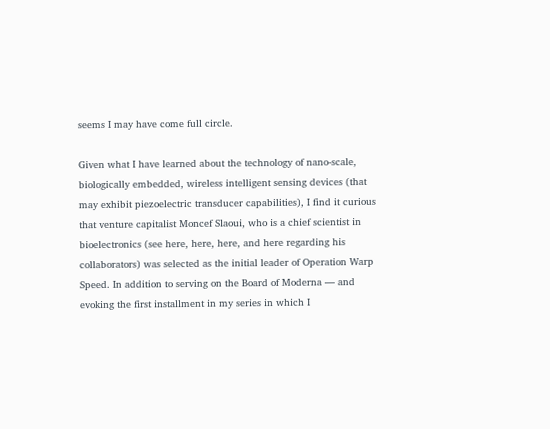seems I may have come full circle.

Given what I have learned about the technology of nano-scale, biologically embedded, wireless intelligent sensing devices (that may exhibit piezoelectric transducer capabilities), I find it curious that venture capitalist Moncef Slaoui, who is a chief scientist in bioelectronics (see here, here, here, and here regarding his collaborators) was selected as the initial leader of Operation Warp Speed. In addition to serving on the Board of Moderna — and evoking the first installment in my series in which I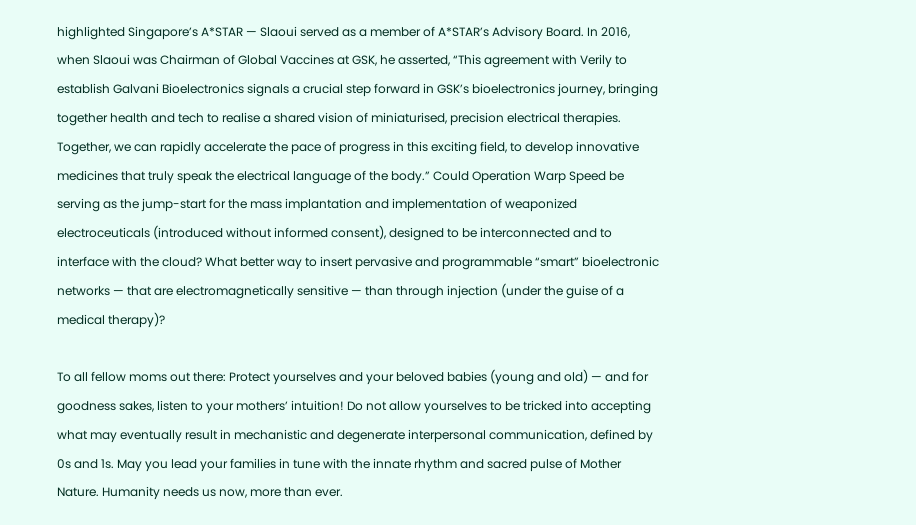highlighted Singapore’s A*STAR — Slaoui served as a member of A*STAR’s Advisory Board. In 2016, when Slaoui was Chairman of Global Vaccines at GSK, he asserted, “This agreement with Verily to establish Galvani Bioelectronics signals a crucial step forward in GSK’s bioelectronics journey, bringing together health and tech to realise a shared vision of miniaturised, precision electrical therapies. Together, we can rapidly accelerate the pace of progress in this exciting field, to develop innovative medicines that truly speak the electrical language of the body.” Could Operation Warp Speed be serving as the jump-start for the mass implantation and implementation of weaponized electroceuticals (introduced without informed consent), designed to be interconnected and to interface with the cloud? What better way to insert pervasive and programmable “smart” bioelectronic networks — that are electromagnetically sensitive — than through injection (under the guise of a medical therapy)?

To all fellow moms out there: Protect yourselves and your beloved babies (young and old) — and for goodness sakes, listen to your mothers’ intuition! Do not allow yourselves to be tricked into accepting what may eventually result in mechanistic and degenerate interpersonal communication, defined by 0s and 1s. May you lead your families in tune with the innate rhythm and sacred pulse of Mother Nature. Humanity needs us now, more than ever.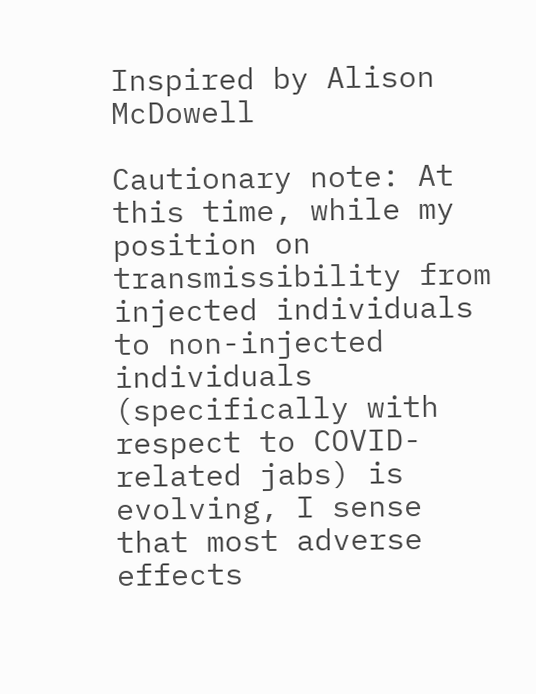Inspired by Alison McDowell

Cautionary note: At this time, while my position on transmissibility from injected individuals to non-injected individuals (specifically with respect to COVID-related jabs) is evolving, I sense that most adverse effects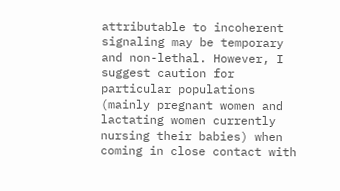attributable to incoherent signaling may be temporary and non-lethal. However, I suggest caution for particular populations (mainly pregnant women and lactating women currently nursing their babies) when coming in close contact with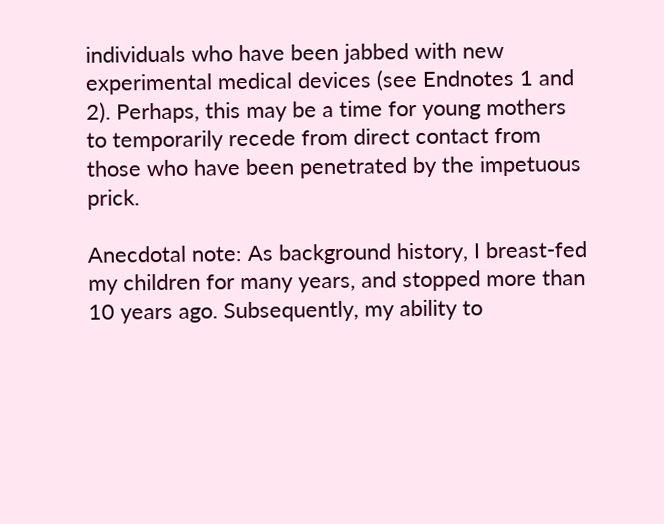individuals who have been jabbed with new experimental medical devices (see Endnotes 1 and 2). Perhaps, this may be a time for young mothers to temporarily recede from direct contact from those who have been penetrated by the impetuous prick.

Anecdotal note: As background history, I breast-fed my children for many years, and stopped more than 10 years ago. Subsequently, my ability to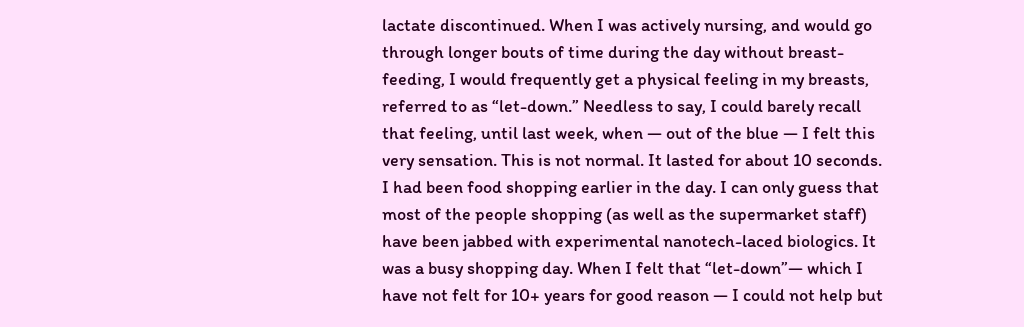lactate discontinued. When I was actively nursing, and would go through longer bouts of time during the day without breast-feeding, I would frequently get a physical feeling in my breasts, referred to as “let-down.” Needless to say, I could barely recall that feeling, until last week, when — out of the blue — I felt this very sensation. This is not normal. It lasted for about 10 seconds. I had been food shopping earlier in the day. I can only guess that most of the people shopping (as well as the supermarket staff) have been jabbed with experimental nanotech-laced biologics. It was a busy shopping day. When I felt that “let-down”— which I have not felt for 10+ years for good reason — I could not help but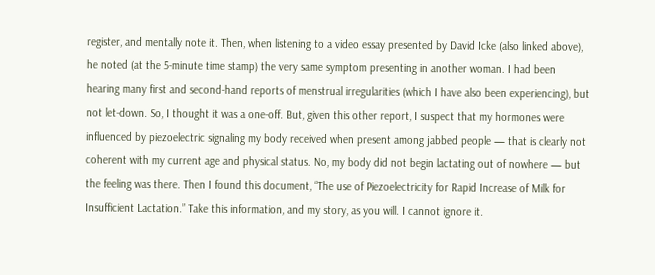register, and mentally note it. Then, when listening to a video essay presented by David Icke (also linked above), he noted (at the 5-minute time stamp) the very same symptom presenting in another woman. I had been hearing many first and second-hand reports of menstrual irregularities (which I have also been experiencing), but not let-down. So, I thought it was a one-off. But, given this other report, I suspect that my hormones were influenced by piezoelectric signaling my body received when present among jabbed people — that is clearly not coherent with my current age and physical status. No, my body did not begin lactating out of nowhere — but the feeling was there. Then I found this document, “The use of Piezoelectricity for Rapid Increase of Milk for Insufficient Lactation.” Take this information, and my story, as you will. I cannot ignore it.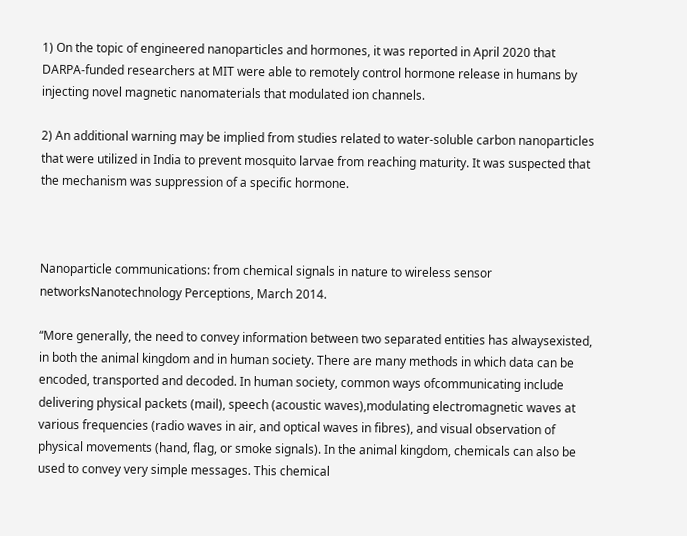1) On the topic of engineered nanoparticles and hormones, it was reported in April 2020 that DARPA-funded researchers at MIT were able to remotely control hormone release in humans by injecting novel magnetic nanomaterials that modulated ion channels.

2) An additional warning may be implied from studies related to water-soluble carbon nanoparticles that were utilized in India to prevent mosquito larvae from reaching maturity. It was suspected that the mechanism was suppression of a specific hormone.



Nanoparticle communications: from chemical signals in nature to wireless sensor networksNanotechnology Perceptions, March 2014.

“More generally, the need to convey information between two separated entities has alwaysexisted, in both the animal kingdom and in human society. There are many methods in which data can be encoded, transported and decoded. In human society, common ways ofcommunicating include delivering physical packets (mail), speech (acoustic waves),modulating electromagnetic waves at various frequencies (radio waves in air, and optical waves in fibres), and visual observation of physical movements (hand, flag, or smoke signals). In the animal kingdom, chemicals can also be used to convey very simple messages. This chemical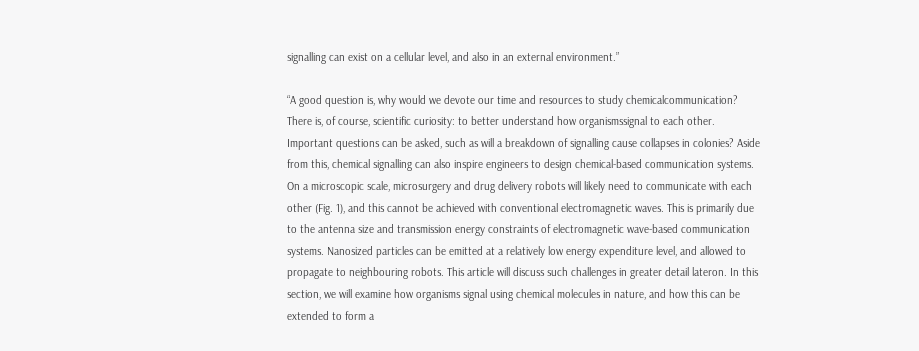signalling can exist on a cellular level, and also in an external environment.”

“A good question is, why would we devote our time and resources to study chemicalcommunication? There is, of course, scientific curiosity: to better understand how organismssignal to each other. Important questions can be asked, such as will a breakdown of signalling cause collapses in colonies? Aside from this, chemical signalling can also inspire engineers to design chemical-based communication systems. On a microscopic scale, microsurgery and drug delivery robots will likely need to communicate with each other (Fig. 1), and this cannot be achieved with conventional electromagnetic waves. This is primarily due to the antenna size and transmission energy constraints of electromagnetic wave-based communication systems. Nanosized particles can be emitted at a relatively low energy expenditure level, and allowed to propagate to neighbouring robots. This article will discuss such challenges in greater detail lateron. In this section, we will examine how organisms signal using chemical molecules in nature, and how this can be extended to form a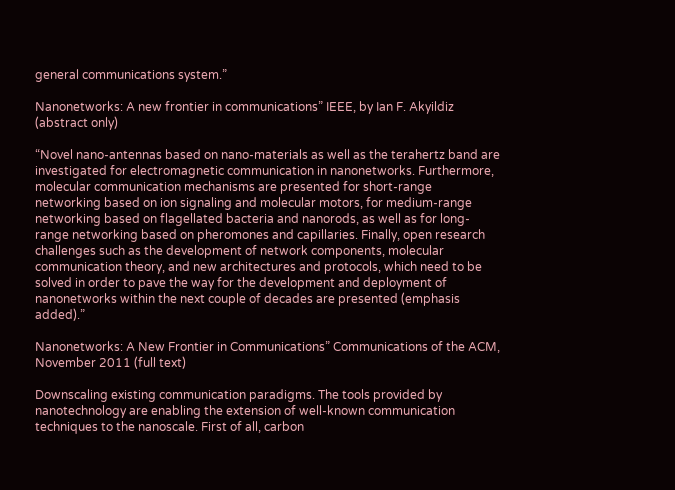general communications system.”

Nanonetworks: A new frontier in communications” IEEE, by Ian F. Akyildiz (abstract only)

“Novel nano-antennas based on nano-materials as well as the terahertz band are investigated for electromagnetic communication in nanonetworks. Furthermore, molecular communication mechanisms are presented for short-range networking based on ion signaling and molecular motors, for medium-range networking based on flagellated bacteria and nanorods, as well as for long-range networking based on pheromones and capillaries. Finally, open research challenges such as the development of network components, molecular communication theory, and new architectures and protocols, which need to be solved in order to pave the way for the development and deployment of nanonetworks within the next couple of decades are presented (emphasis added).”

Nanonetworks: A New Frontier in Communications” Communications of the ACM, November 2011 (full text)

Downscaling existing communication paradigms. The tools provided by nanotechnology are enabling the extension of well-known communication techniques to the nanoscale. First of all, carbon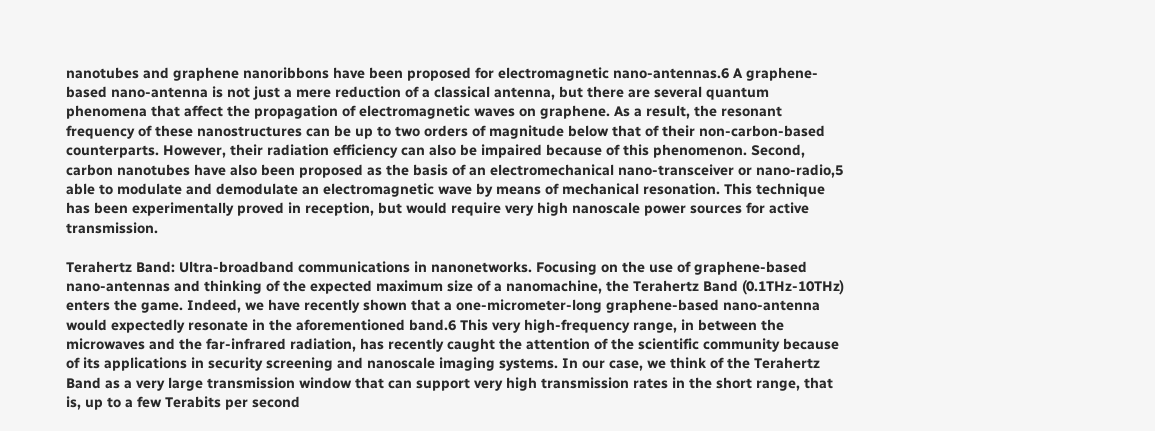nanotubes and graphene nanoribbons have been proposed for electromagnetic nano-antennas.6 A graphene-based nano-antenna is not just a mere reduction of a classical antenna, but there are several quantum phenomena that affect the propagation of electromagnetic waves on graphene. As a result, the resonant frequency of these nanostructures can be up to two orders of magnitude below that of their non-carbon-based counterparts. However, their radiation efficiency can also be impaired because of this phenomenon. Second, carbon nanotubes have also been proposed as the basis of an electromechanical nano-transceiver or nano-radio,5 able to modulate and demodulate an electromagnetic wave by means of mechanical resonation. This technique has been experimentally proved in reception, but would require very high nanoscale power sources for active transmission.

Terahertz Band: Ultra-broadband communications in nanonetworks. Focusing on the use of graphene-based nano-antennas and thinking of the expected maximum size of a nanomachine, the Terahertz Band (0.1THz-10THz) enters the game. Indeed, we have recently shown that a one-micrometer-long graphene-based nano-antenna would expectedly resonate in the aforementioned band.6 This very high-frequency range, in between the microwaves and the far-infrared radiation, has recently caught the attention of the scientific community because of its applications in security screening and nanoscale imaging systems. In our case, we think of the Terahertz Band as a very large transmission window that can support very high transmission rates in the short range, that is, up to a few Terabits per second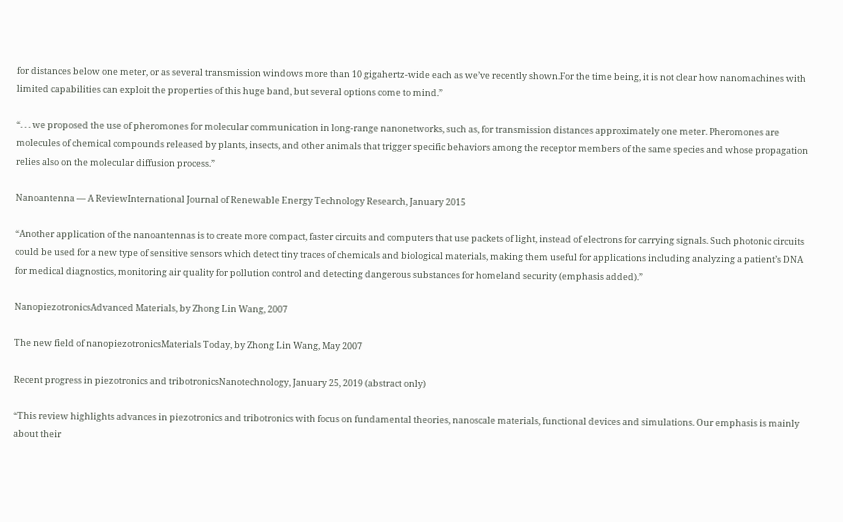for distances below one meter, or as several transmission windows more than 10 gigahertz-wide each as we’ve recently shown.For the time being, it is not clear how nanomachines with limited capabilities can exploit the properties of this huge band, but several options come to mind.”

“. . . we proposed the use of pheromones for molecular communication in long-range nanonetworks, such as, for transmission distances approximately one meter. Pheromones are molecules of chemical compounds released by plants, insects, and other animals that trigger specific behaviors among the receptor members of the same species and whose propagation relies also on the molecular diffusion process.”

Nanoantenna — A ReviewInternational Journal of Renewable Energy Technology Research, January 2015

“Another application of the nanoantennas is to create more compact, faster circuits and computers that use packets of light, instead of electrons for carrying signals. Such photonic circuits could be used for a new type of sensitive sensors which detect tiny traces of chemicals and biological materials, making them useful for applications including analyzing a patient’s DNA for medical diagnostics, monitoring air quality for pollution control and detecting dangerous substances for homeland security (emphasis added).”

NanopiezotronicsAdvanced Materials, by Zhong Lin Wang, 2007

The new field of nanopiezotronicsMaterials Today, by Zhong Lin Wang, May 2007

Recent progress in piezotronics and tribotronicsNanotechnology, January 25, 2019 (abstract only)

“This review highlights advances in piezotronics and tribotronics with focus on fundamental theories, nanoscale materials, functional devices and simulations. Our emphasis is mainly about their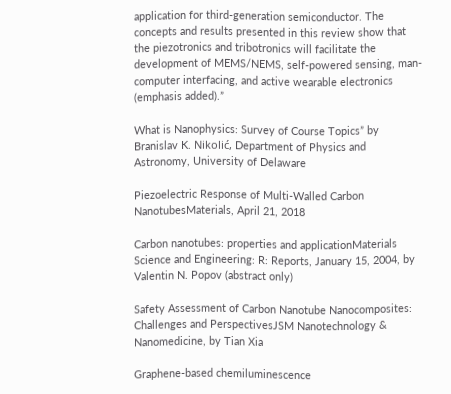application for third-generation semiconductor. The concepts and results presented in this review show that the piezotronics and tribotronics will facilitate the development of MEMS/NEMS, self-powered sensing, man-computer interfacing, and active wearable electronics (emphasis added).”

What is Nanophysics: Survey of Course Topics” by Branislav K. Nikolić, Department of Physics and Astronomy, University of Delaware

Piezoelectric Response of Multi-Walled Carbon NanotubesMaterials, April 21, 2018

Carbon nanotubes: properties and applicationMaterials Science and Engineering: R: Reports, January 15, 2004, by Valentin N. Popov (abstract only)

Safety Assessment of Carbon Nanotube Nanocomposites: Challenges and PerspectivesJSM Nanotechnology & Nanomedicine, by Tian Xia

Graphene-based chemiluminescence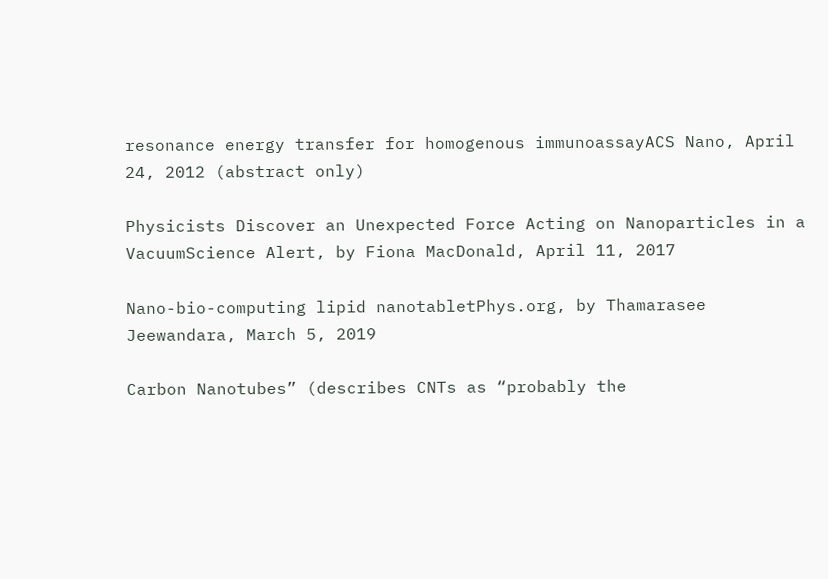resonance energy transfer for homogenous immunoassayACS Nano, April 24, 2012 (abstract only)

Physicists Discover an Unexpected Force Acting on Nanoparticles in a VacuumScience Alert, by Fiona MacDonald, April 11, 2017

Nano-bio-computing lipid nanotabletPhys.org, by Thamarasee Jeewandara, March 5, 2019

Carbon Nanotubes” (describes CNTs as “probably the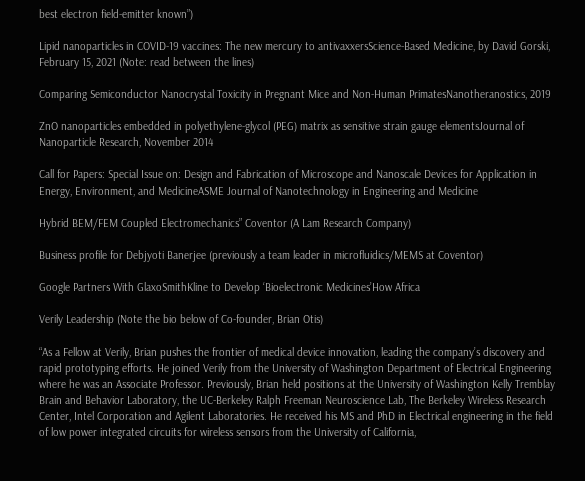best electron field-emitter known”)

Lipid nanoparticles in COVID-19 vaccines: The new mercury to antivaxxersScience-Based Medicine, by David Gorski, February 15, 2021 (Note: read between the lines)

Comparing Semiconductor Nanocrystal Toxicity in Pregnant Mice and Non-Human PrimatesNanotheranostics, 2019

ZnO nanoparticles embedded in polyethylene-glycol (PEG) matrix as sensitive strain gauge elementsJournal of Nanoparticle Research, November 2014

Call for Papers: Special Issue on: Design and Fabrication of Microscope and Nanoscale Devices for Application in Energy, Environment, and MedicineASME Journal of Nanotechnology in Engineering and Medicine

Hybrid BEM/FEM Coupled Electromechanics” Coventor (A Lam Research Company)

Business profile for Debjyoti Banerjee (previously a team leader in microfluidics/MEMS at Coventor)

Google Partners With GlaxoSmithKline to Develop ‘Bioelectronic Medicines’How Africa

Verily Leadership (Note the bio below of Co-founder, Brian Otis)

“As a Fellow at Verily, Brian pushes the frontier of medical device innovation, leading the company’s discovery and rapid prototyping efforts. He joined Verily from the University of Washington Department of Electrical Engineering where he was an Associate Professor. Previously, Brian held positions at the University of Washington Kelly Tremblay Brain and Behavior Laboratory, the UC-Berkeley Ralph Freeman Neuroscience Lab, The Berkeley Wireless Research Center, Intel Corporation and Agilent Laboratories. He received his MS and PhD in Electrical engineering in the field of low power integrated circuits for wireless sensors from the University of California,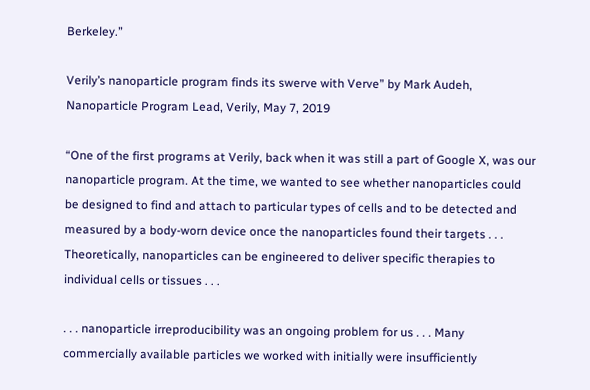Berkeley.”

Verily’s nanoparticle program finds its swerve with Verve” by Mark Audeh, Nanoparticle Program Lead, Verily, May 7, 2019

“One of the first programs at Verily, back when it was still a part of Google X, was our nanoparticle program. At the time, we wanted to see whether nanoparticles could be designed to find and attach to particular types of cells and to be detected and measured by a body-worn device once the nanoparticles found their targets . . . Theoretically, nanoparticles can be engineered to deliver specific therapies to individual cells or tissues . . .

. . . nanoparticle irreproducibility was an ongoing problem for us . . . Many commercially available particles we worked with initially were insufficiently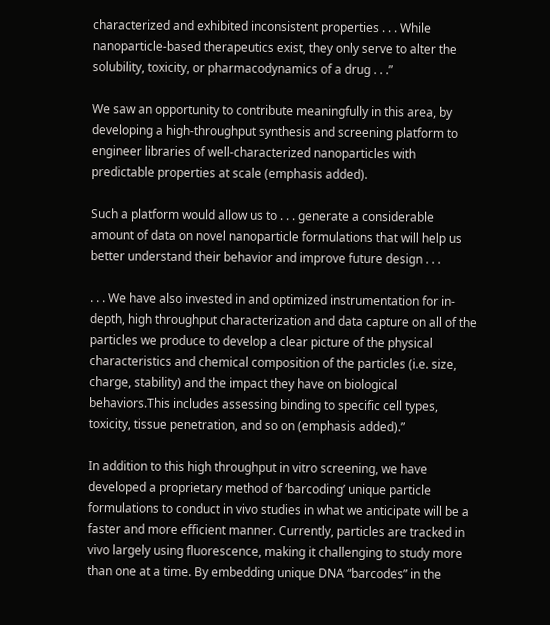characterized and exhibited inconsistent properties . . . While nanoparticle-based therapeutics exist, they only serve to alter the solubility, toxicity, or pharmacodynamics of a drug . . .”

We saw an opportunity to contribute meaningfully in this area, by developing a high-throughput synthesis and screening platform to engineer libraries of well-characterized nanoparticles with predictable properties at scale (emphasis added).

Such a platform would allow us to . . . generate a considerable amount of data on novel nanoparticle formulations that will help us better understand their behavior and improve future design . . .

. . . We have also invested in and optimized instrumentation for in-depth, high throughput characterization and data capture on all of the particles we produce to develop a clear picture of the physical characteristics and chemical composition of the particles (i.e. size, charge, stability) and the impact they have on biological behaviors.This includes assessing binding to specific cell types, toxicity, tissue penetration, and so on (emphasis added).”

In addition to this high throughput in vitro screening, we have developed a proprietary method of ‘barcoding’ unique particle formulations to conduct in vivo studies in what we anticipate will be a faster and more efficient manner. Currently, particles are tracked in vivo largely using fluorescence, making it challenging to study more than one at a time. By embedding unique DNA “barcodes” in the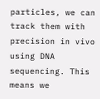particles, we can track them with precision in vivo using DNA sequencing. This means we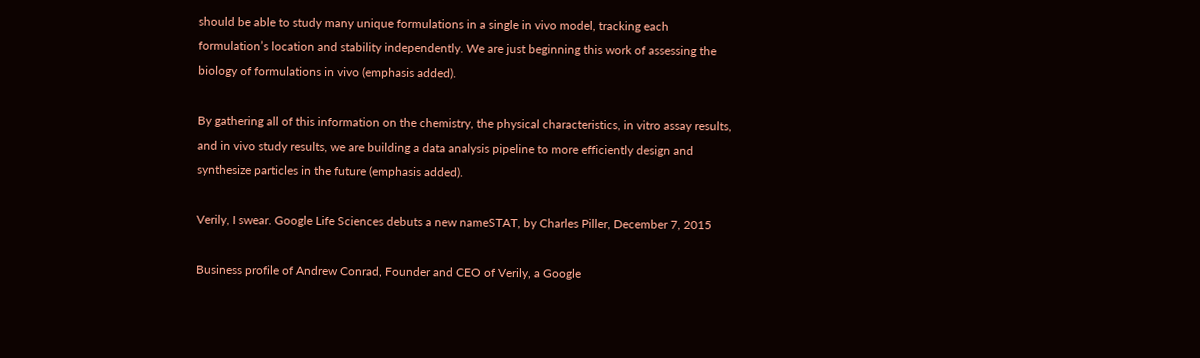should be able to study many unique formulations in a single in vivo model, tracking each formulation’s location and stability independently. We are just beginning this work of assessing the biology of formulations in vivo (emphasis added).

By gathering all of this information on the chemistry, the physical characteristics, in vitro assay results, and in vivo study results, we are building a data analysis pipeline to more efficiently design and synthesize particles in the future (emphasis added).

Verily, I swear. Google Life Sciences debuts a new nameSTAT, by Charles Piller, December 7, 2015

Business profile of Andrew Conrad, Founder and CEO of Verily, a Google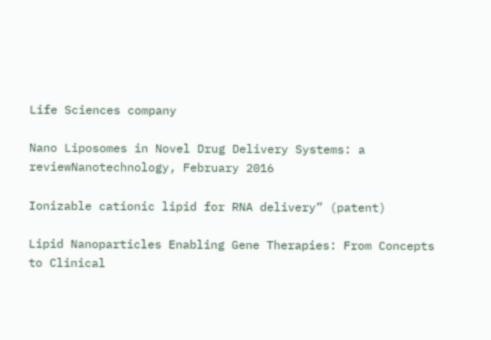Life Sciences company

Nano Liposomes in Novel Drug Delivery Systems: a reviewNanotechnology, February 2016

Ionizable cationic lipid for RNA delivery” (patent)

Lipid Nanoparticles Enabling Gene Therapies: From Concepts to Clinical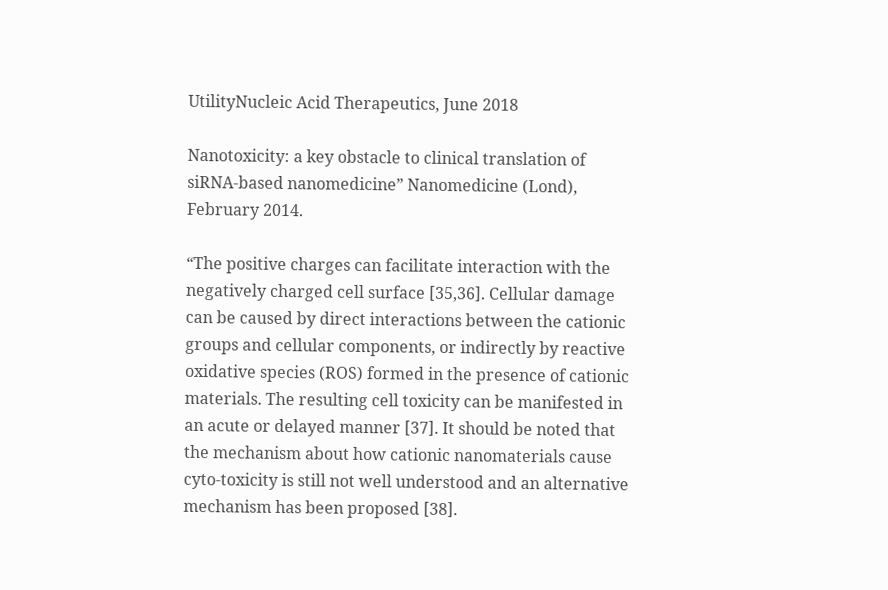UtilityNucleic Acid Therapeutics, June 2018

Nanotoxicity: a key obstacle to clinical translation of siRNA-based nanomedicine” Nanomedicine (Lond), February 2014.

“The positive charges can facilitate interaction with the negatively charged cell surface [35,36]. Cellular damage can be caused by direct interactions between the cationic groups and cellular components, or indirectly by reactive oxidative species (ROS) formed in the presence of cationic materials. The resulting cell toxicity can be manifested in an acute or delayed manner [37]. It should be noted that the mechanism about how cationic nanomaterials cause cyto-toxicity is still not well understood and an alternative mechanism has been proposed [38].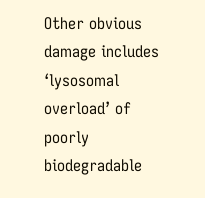Other obvious damage includes ‘lysosomal overload’ of poorly biodegradable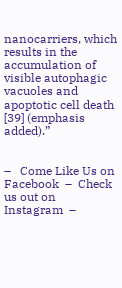nanocarriers, which results in the accumulation of visible autophagic vacuoles and apoptotic cell death [39] (emphasis added).”


–   Come Like Us on Facebook  –  Check us out on  Instagram  –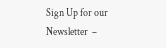Sign Up for our Newsletter  –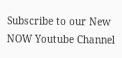Subscribe to our New NOW Youtube Channel